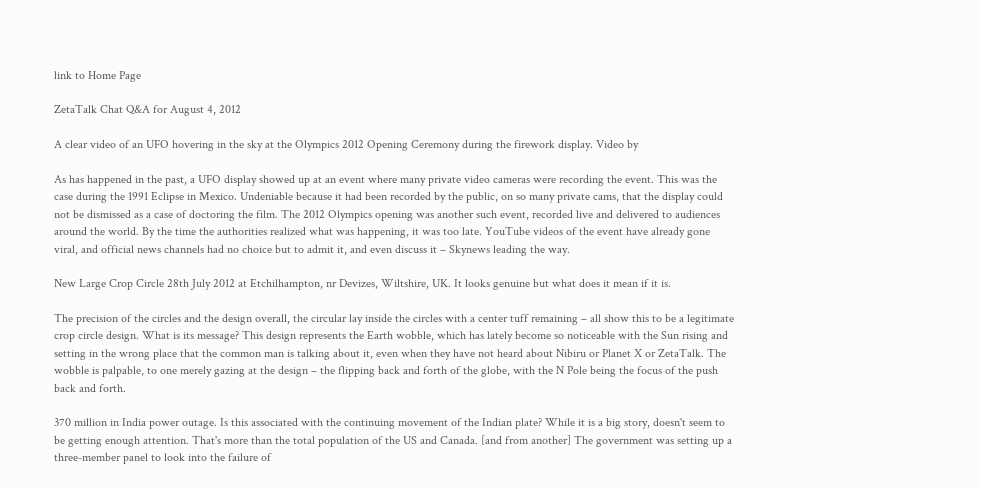link to Home Page

ZetaTalk Chat Q&A for August 4, 2012

A clear video of an UFO hovering in the sky at the Olympics 2012 Opening Ceremony during the firework display. Video by

As has happened in the past, a UFO display showed up at an event where many private video cameras were recording the event. This was the case during the 1991 Eclipse in Mexico. Undeniable because it had been recorded by the public, on so many private cams, that the display could not be dismissed as a case of doctoring the film. The 2012 Olympics opening was another such event, recorded live and delivered to audiences around the world. By the time the authorities realized what was happening, it was too late. YouTube videos of the event have already gone viral, and official news channels had no choice but to admit it, and even discuss it – Skynews leading the way.

New Large Crop Circle 28th July 2012 at Etchilhampton, nr Devizes, Wiltshire, UK. It looks genuine but what does it mean if it is.

The precision of the circles and the design overall, the circular lay inside the circles with a center tuff remaining – all show this to be a legitimate crop circle design. What is its message? This design represents the Earth wobble, which has lately become so noticeable with the Sun rising and setting in the wrong place that the common man is talking about it, even when they have not heard about Nibiru or Planet X or ZetaTalk. The wobble is palpable, to one merely gazing at the design – the flipping back and forth of the globe, with the N Pole being the focus of the push back and forth.

370 million in India power outage. Is this associated with the continuing movement of the Indian plate? While it is a big story, doesn't seem to be getting enough attention. That's more than the total population of the US and Canada. [and from another] The government was setting up a three-member panel to look into the failure of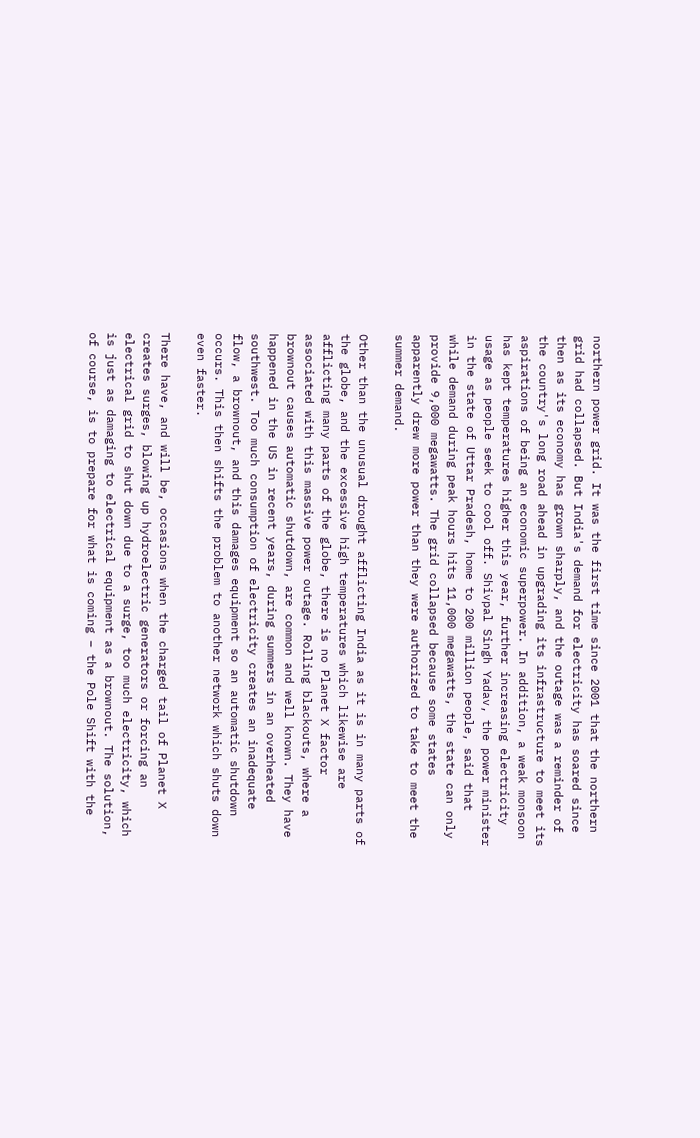northern power grid. It was the first time since 2001 that the northern grid had collapsed. But India's demand for electricity has soared since then as its economy has grown sharply, and the outage was a reminder of the country's long road ahead in upgrading its infrastructure to meet its aspirations of being an economic superpower. In addition, a weak monsoon has kept temperatures higher this year, further increasing electricity usage as people seek to cool off. Shivpal Singh Yadav, the power minister in the state of Uttar Pradesh, home to 200 million people, said that while demand during peak hours hits 11,000 megawatts, the state can only provide 9,000 megawatts. The grid collapsed because some states apparently drew more power than they were authorized to take to meet the summer demand.

Other than the unusual drought afflicting India as it is in many parts of the globe, and the excessive high temperatures which likewise are afflicting many parts of the globe, there is no Planet X factor associated with this massive power outage. Rolling blackouts, where a brownout causes automatic shutdown, are common and well known. They have happened in the US in recent years, during summers in an overheated southwest. Too much consumption of electricity creates an inadequate flow, a brownout, and this damages equipment so an automatic shutdown occurs. This then shifts the problem to another network which shuts down even faster.

There have, and will be, occasions when the charged tail of Planet X creates surges, blowing up hydroelectric generators or forcing an electrical grid to shut down due to a surge, too much electricity, which is just as damaging to electrical equipment as a brownout. The solution, of course, is to prepare for what is coming – the Pole Shift with the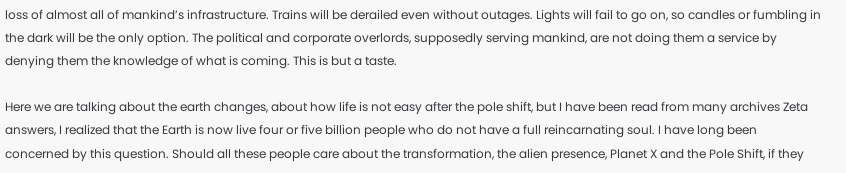loss of almost all of mankind’s infrastructure. Trains will be derailed even without outages. Lights will fail to go on, so candles or fumbling in the dark will be the only option. The political and corporate overlords, supposedly serving mankind, are not doing them a service by denying them the knowledge of what is coming. This is but a taste.

Here we are talking about the earth changes, about how life is not easy after the pole shift, but I have been read from many archives Zeta answers, I realized that the Earth is now live four or five billion people who do not have a full reincarnating soul. I have long been concerned by this question. Should all these people care about the transformation, the alien presence, Planet X and the Pole Shift, if they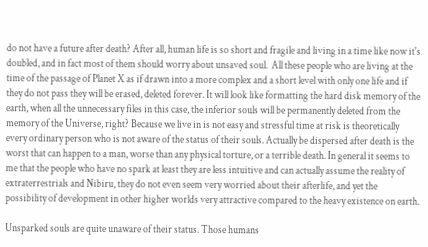do not have a future after death? After all, human life is so short and fragile and living in a time like now it's doubled, and in fact most of them should worry about unsaved soul.  All these people who are living at the time of the passage of Planet X as if drawn into a more complex and a short level with only one life and if they do not pass they will be erased, deleted forever. It will look like formatting the hard disk memory of the earth, when all the unnecessary files in this case, the inferior souls will be permanently deleted from the memory of the Universe, right? Because we live in is not easy and stressful time at risk is theoretically every ordinary person who is not aware of the status of their souls. Actually be dispersed after death is the worst that can happen to a man, worse than any physical torture, or a terrible death. In general it seems to me that the people who have no spark at least they are less intuitive and can actually assume the reality of extraterrestrials and Nibiru, they do not even seem very worried about their afterlife, and yet the possibility of development in other higher worlds very attractive compared to the heavy existence on earth.

Unsparked souls are quite unaware of their status. Those humans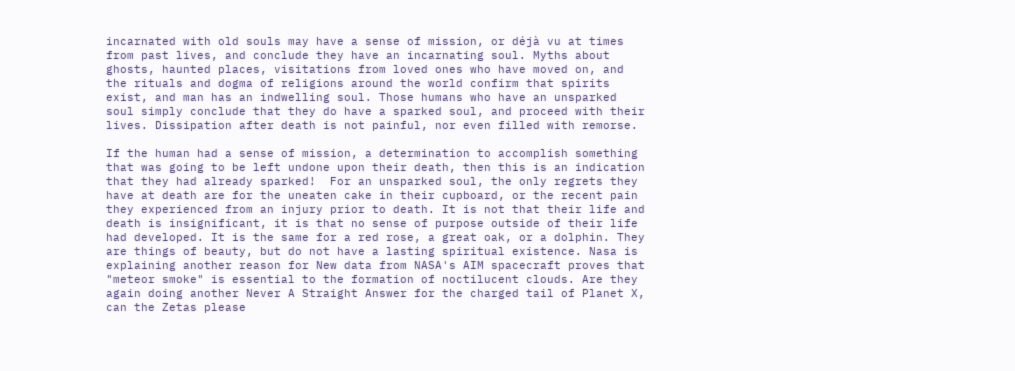incarnated with old souls may have a sense of mission, or déjà vu at times from past lives, and conclude they have an incarnating soul. Myths about ghosts, haunted places, visitations from loved ones who have moved on, and the rituals and dogma of religions around the world confirm that spirits exist, and man has an indwelling soul. Those humans who have an unsparked soul simply conclude that they do have a sparked soul, and proceed with their lives. Dissipation after death is not painful, nor even filled with remorse.

If the human had a sense of mission, a determination to accomplish something that was going to be left undone upon their death, then this is an indication that they had already sparked!  For an unsparked soul, the only regrets they have at death are for the uneaten cake in their cupboard, or the recent pain they experienced from an injury prior to death. It is not that their life and death is insignificant, it is that no sense of purpose outside of their life had developed. It is the same for a red rose, a great oak, or a dolphin. They are things of beauty, but do not have a lasting spiritual existence. Nasa is explaining another reason for New data from NASA's AIM spacecraft proves that "meteor smoke" is essential to the formation of noctilucent clouds. Are they again doing another Never A Straight Answer for the charged tail of Planet X, can the Zetas please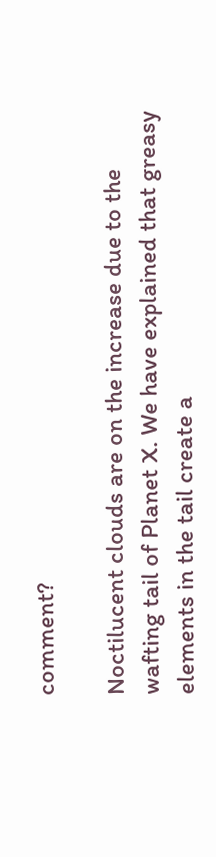comment?

Noctilucent clouds are on the increase due to the wafting tail of Planet X. We have explained that greasy elements in the tail create a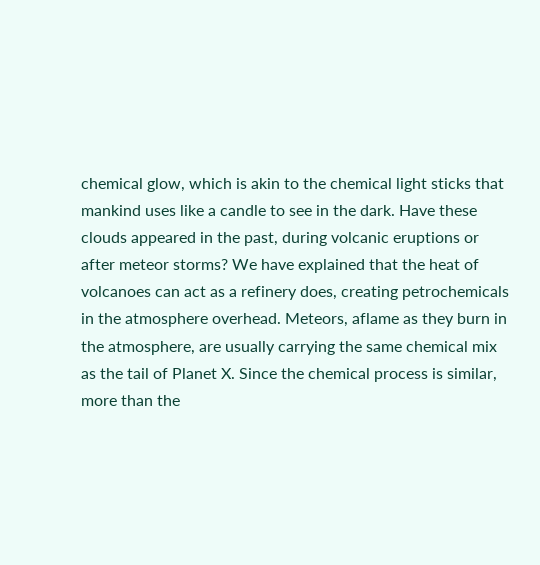chemical glow, which is akin to the chemical light sticks that mankind uses like a candle to see in the dark. Have these clouds appeared in the past, during volcanic eruptions or after meteor storms? We have explained that the heat of volcanoes can act as a refinery does, creating petrochemicals in the atmosphere overhead. Meteors, aflame as they burn in the atmosphere, are usually carrying the same chemical mix as the tail of Planet X. Since the chemical process is similar, more than the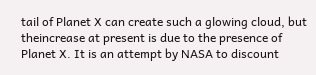tail of Planet X can create such a glowing cloud, but theincrease at present is due to the presence of Planet X. It is an attempt by NASA to discount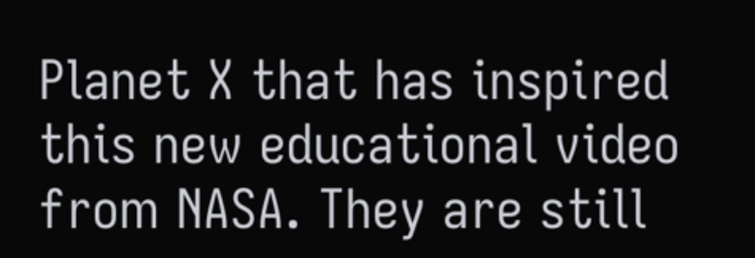Planet X that has inspired this new educational video from NASA. They are still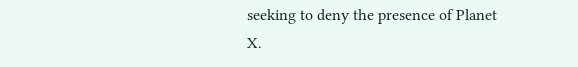seeking to deny the presence of Planet X.